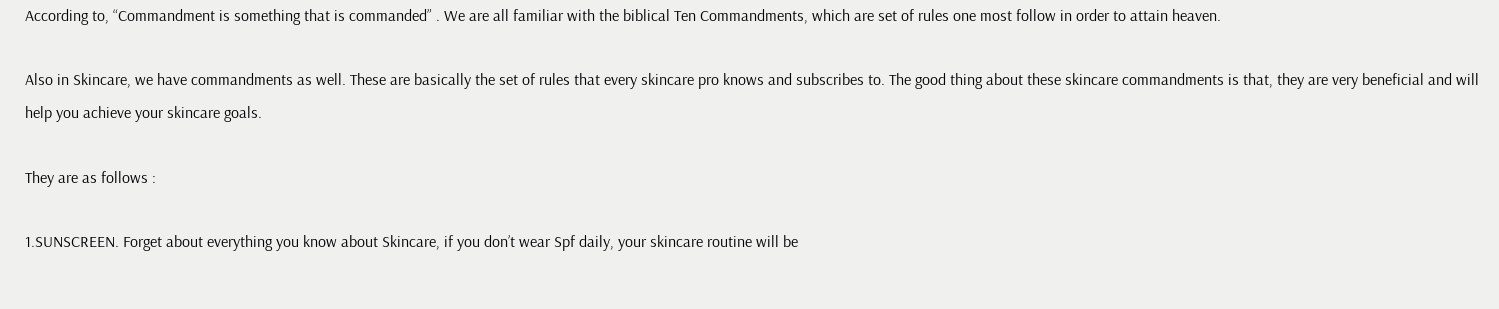According to, “Commandment is something that is commanded” . We are all familiar with the biblical Ten Commandments, which are set of rules one most follow in order to attain heaven.

Also in Skincare, we have commandments as well. These are basically the set of rules that every skincare pro knows and subscribes to. The good thing about these skincare commandments is that, they are very beneficial and will help you achieve your skincare goals.

They are as follows :

1.SUNSCREEN. Forget about everything you know about Skincare, if you don’t wear Spf daily, your skincare routine will be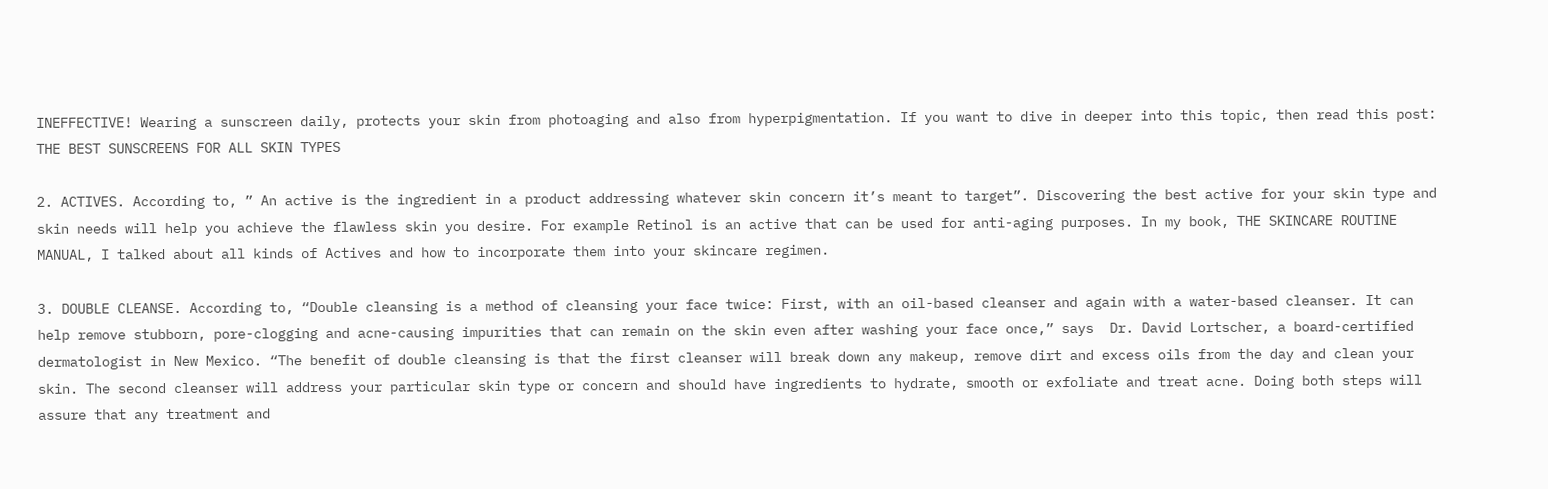INEFFECTIVE! Wearing a sunscreen daily, protects your skin from photoaging and also from hyperpigmentation. If you want to dive in deeper into this topic, then read this post: THE BEST SUNSCREENS FOR ALL SKIN TYPES

2. ACTIVES. According to, ” An active is the ingredient in a product addressing whatever skin concern it’s meant to target”. Discovering the best active for your skin type and skin needs will help you achieve the flawless skin you desire. For example Retinol is an active that can be used for anti-aging purposes. In my book, THE SKINCARE ROUTINE MANUAL, I talked about all kinds of Actives and how to incorporate them into your skincare regimen.

3. DOUBLE CLEANSE. According to, “Double cleansing is a method of cleansing your face twice: First, with an oil-based cleanser and again with a water-based cleanser. It can help remove stubborn, pore-clogging and acne-causing impurities that can remain on the skin even after washing your face once,” says  Dr. David Lortscher, a board-certified dermatologist in New Mexico. “The benefit of double cleansing is that the first cleanser will break down any makeup, remove dirt and excess oils from the day and clean your skin. The second cleanser will address your particular skin type or concern and should have ingredients to hydrate, smooth or exfoliate and treat acne. Doing both steps will assure that any treatment and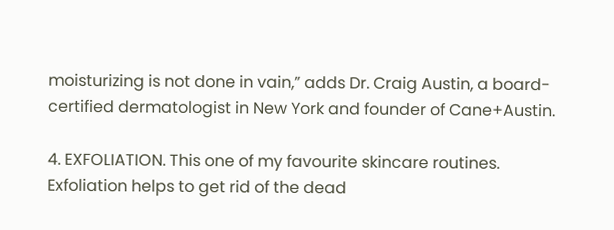moisturizing is not done in vain,” adds Dr. Craig Austin, a board-certified dermatologist in New York and founder of Cane+Austin.

4. EXFOLIATION. This one of my favourite skincare routines. Exfoliation helps to get rid of the dead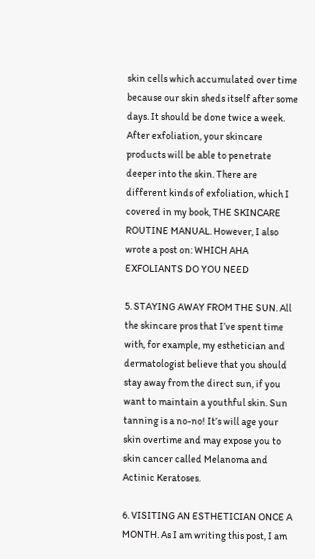skin cells which accumulated over time because our skin sheds itself after some days. It should be done twice a week. After exfoliation, your skincare products will be able to penetrate deeper into the skin. There are different kinds of exfoliation, which I covered in my book, THE SKINCARE ROUTINE MANUAL. However, I also wrote a post on: WHICH AHA EXFOLIANTS DO YOU NEED

5. STAYING AWAY FROM THE SUN. All the skincare pros that I’ve spent time with, for example, my esthetician and dermatologist believe that you should stay away from the direct sun, if you want to maintain a youthful skin. Sun tanning is a no-no! It’s will age your skin overtime and may expose you to skin cancer called Melanoma and Actinic Keratoses.

6. VISITING AN ESTHETICIAN ONCE A MONTH. As I am writing this post, I am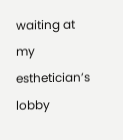waiting at my esthetician’s lobby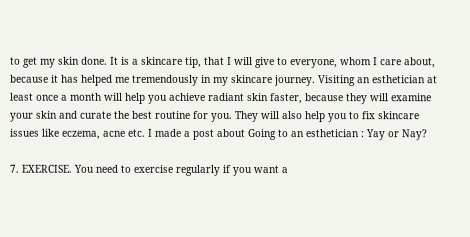to get my skin done. It is a skincare tip, that I will give to everyone, whom I care about, because it has helped me tremendously in my skincare journey. Visiting an esthetician at least once a month will help you achieve radiant skin faster, because they will examine your skin and curate the best routine for you. They will also help you to fix skincare issues like eczema, acne etc. I made a post about Going to an esthetician : Yay or Nay?

7. EXERCISE. You need to exercise regularly if you want a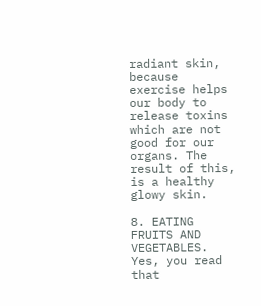radiant skin, because exercise helps our body to release toxins which are not good for our organs. The result of this, is a healthy glowy skin.

8. EATING FRUITS AND VEGETABLES. Yes, you read that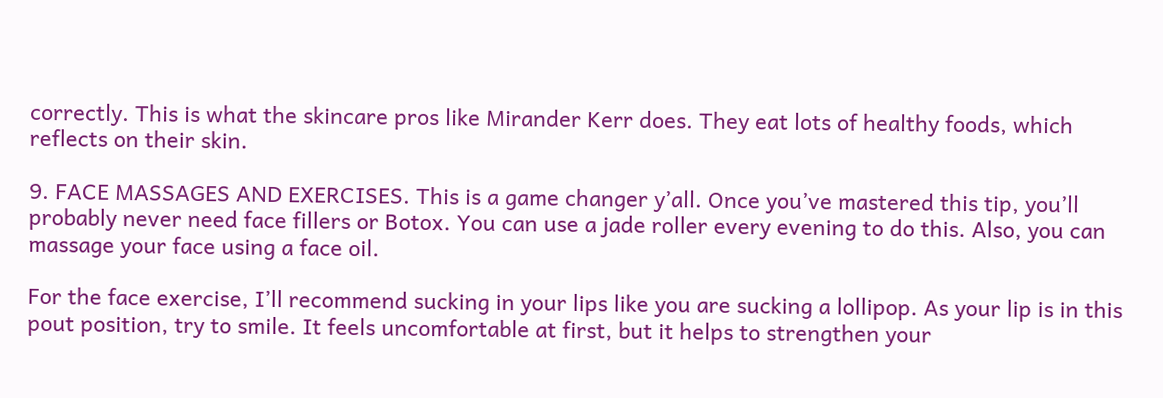correctly. This is what the skincare pros like Mirander Kerr does. They eat lots of healthy foods, which reflects on their skin.

9. FACE MASSAGES AND EXERCISES. This is a game changer y’all. Once you’ve mastered this tip, you’ll probably never need face fillers or Botox. You can use a jade roller every evening to do this. Also, you can massage your face using a face oil.

For the face exercise, I’ll recommend sucking in your lips like you are sucking a lollipop. As your lip is in this pout position, try to smile. It feels uncomfortable at first, but it helps to strengthen your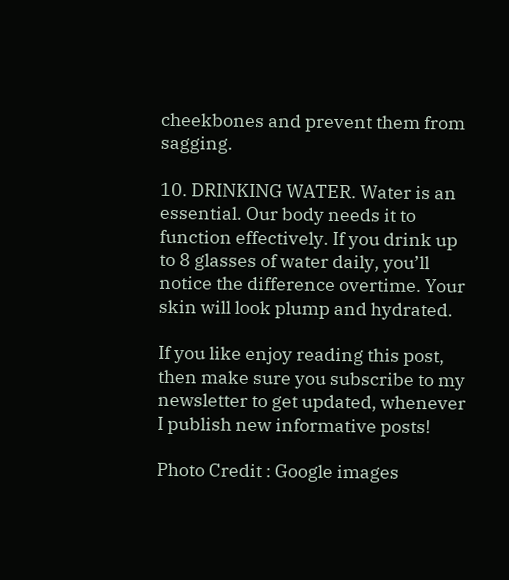cheekbones and prevent them from sagging.

10. DRINKING WATER. Water is an essential. Our body needs it to function effectively. If you drink up to 8 glasses of water daily, you’ll notice the difference overtime. Your skin will look plump and hydrated.

If you like enjoy reading this post, then make sure you subscribe to my newsletter to get updated, whenever I publish new informative posts!

Photo Credit : Google images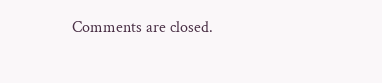Comments are closed.